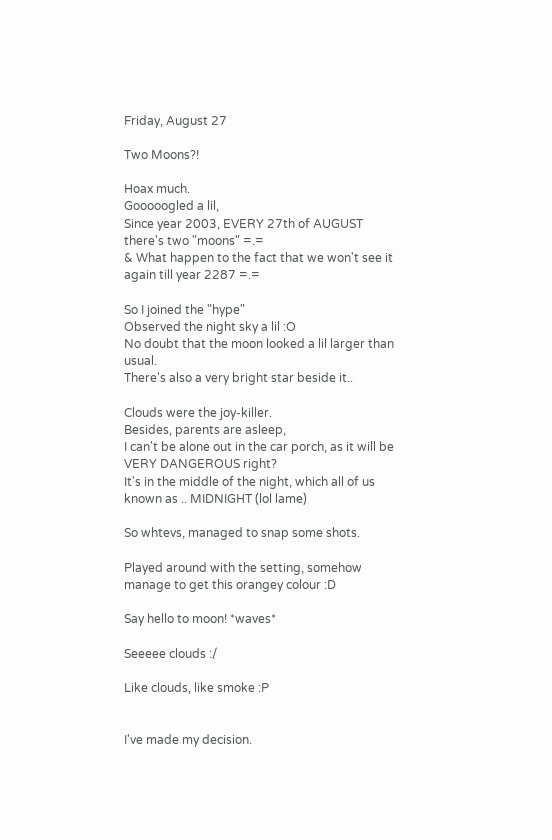Friday, August 27

Two Moons?!

Hoax much.
Gooooogled a lil,
Since year 2003, EVERY 27th of AUGUST there's two "moons" =.=
& What happen to the fact that we won't see it again till year 2287 =.=

So I joined the "hype"
Observed the night sky a lil :O
No doubt that the moon looked a lil larger than usual.
There's also a very bright star beside it..

Clouds were the joy-killer.
Besides, parents are asleep,
I can't be alone out in the car porch, as it will be VERY DANGEROUS right?
It's in the middle of the night, which all of us known as .. MIDNIGHT (lol lame)

So whtevs, managed to snap some shots.

Played around with the setting, somehow manage to get this orangey colour :D

Say hello to moon! *waves*

Seeeee clouds :/

Like clouds, like smoke :P


I've made my decision.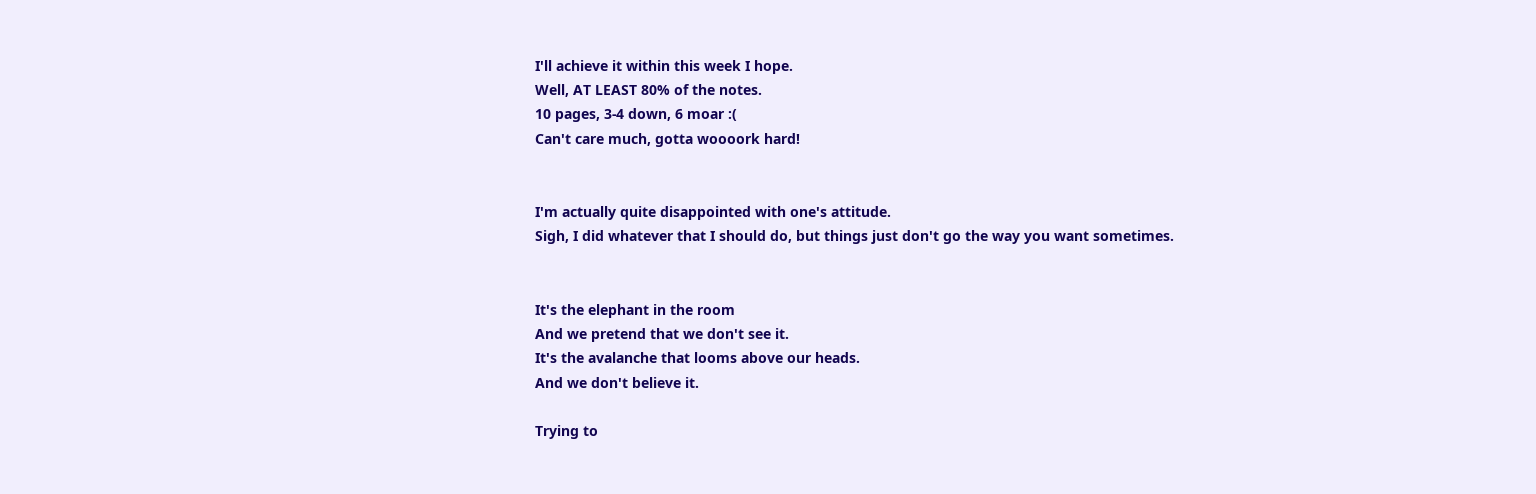I'll achieve it within this week I hope.
Well, AT LEAST 80% of the notes.
10 pages, 3-4 down, 6 moar :(
Can't care much, gotta woooork hard!


I'm actually quite disappointed with one's attitude.
Sigh, I did whatever that I should do, but things just don't go the way you want sometimes.


It's the elephant in the room
And we pretend that we don't see it.
It's the avalanche that looms above our heads.
And we don't believe it.

Trying to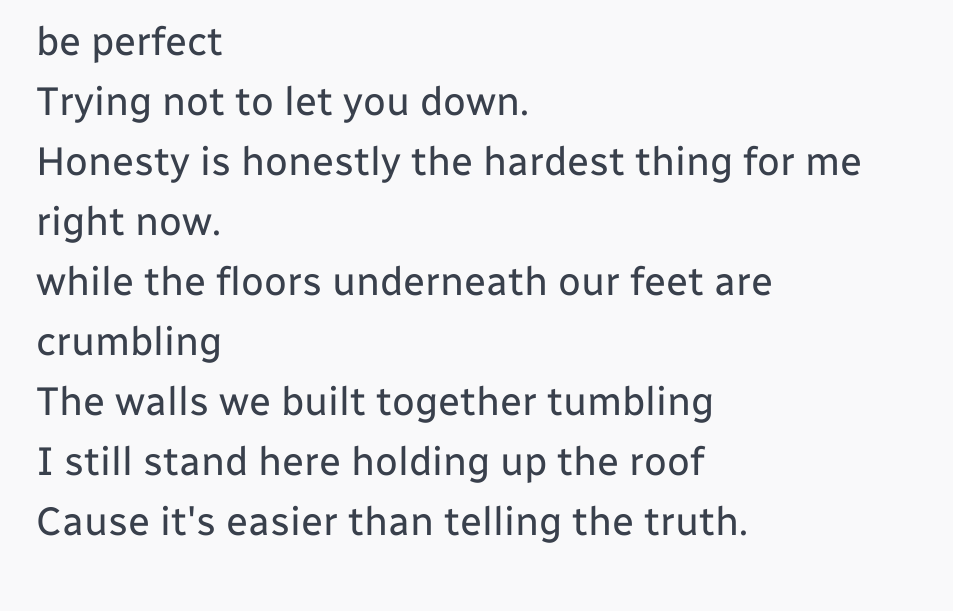be perfect
Trying not to let you down.
Honesty is honestly the hardest thing for me right now.
while the floors underneath our feet are crumbling
The walls we built together tumbling
I still stand here holding up the roof
Cause it's easier than telling the truth.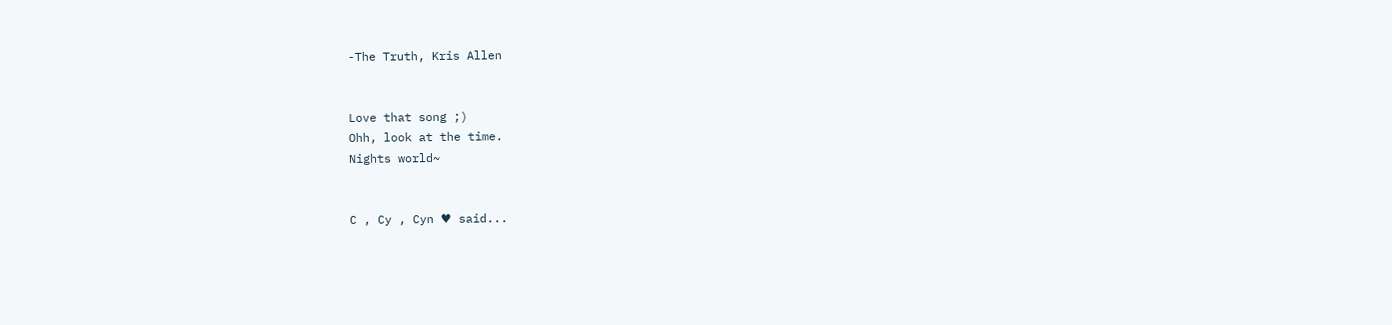-The Truth, Kris Allen


Love that song ;)
Ohh, look at the time.
Nights world~


C , Cy , Cyn ♥ said...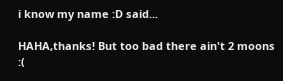i know my name :D said...

HAHA,thanks! But too bad there ain't 2 moons :(